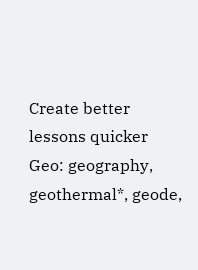Create better lessons quicker
Geo: geography, geothermal*, geode,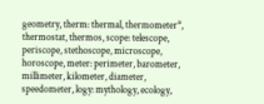geometry, therm: thermal, thermometer*, thermostat, thermos, scope: telescope, periscope, stethoscope, microscope, horoscope, meter: perimeter, barometer, millimeter, kilometer, diameter, speedometer, logy: mythology, ecology,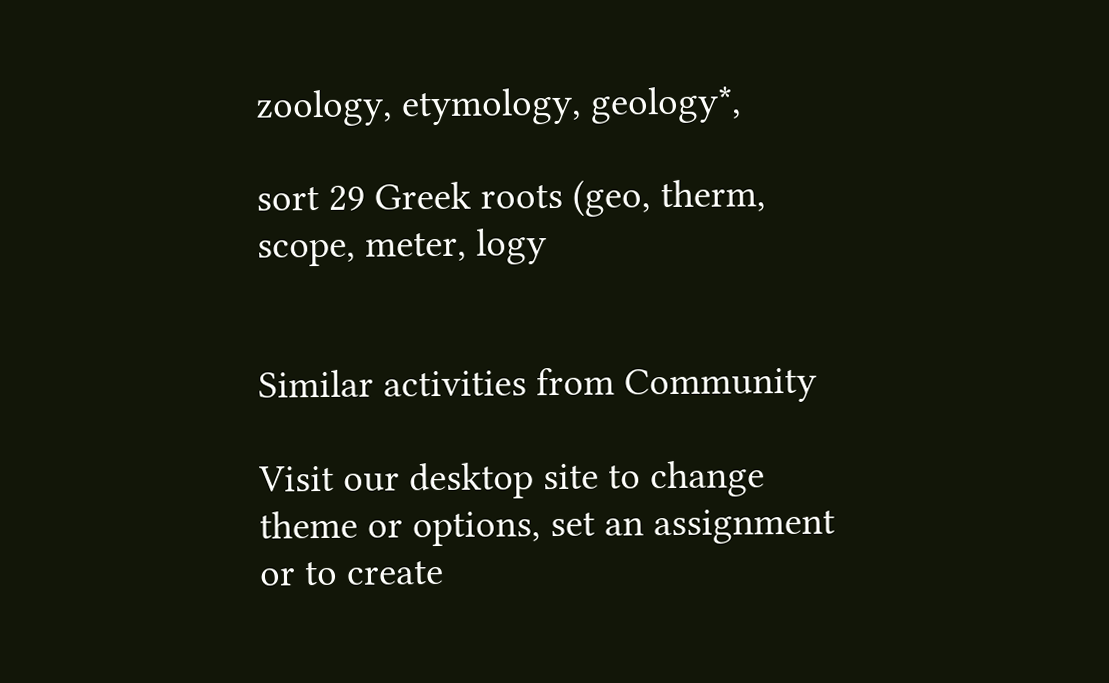zoology, etymology, geology*,

sort 29 Greek roots (geo, therm, scope, meter, logy


Similar activities from Community

Visit our desktop site to change theme or options, set an assignment or to create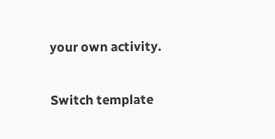your own activity.

Switch template